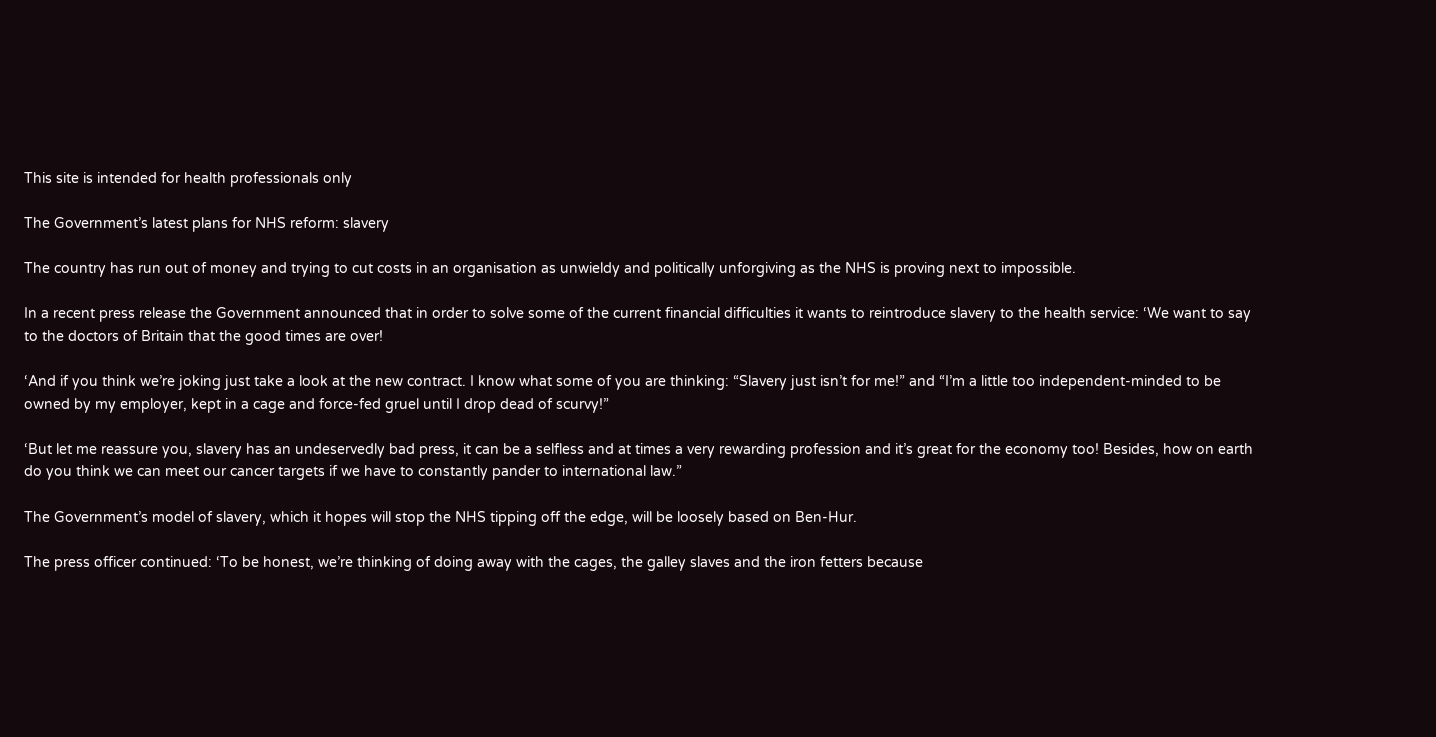This site is intended for health professionals only

The Government’s latest plans for NHS reform: slavery

The country has run out of money and trying to cut costs in an organisation as unwieldy and politically unforgiving as the NHS is proving next to impossible.

In a recent press release the Government announced that in order to solve some of the current financial difficulties it wants to reintroduce slavery to the health service: ‘We want to say to the doctors of Britain that the good times are over!

‘And if you think we’re joking just take a look at the new contract. I know what some of you are thinking: “Slavery just isn’t for me!” and “I’m a little too independent-minded to be owned by my employer, kept in a cage and force-fed gruel until I drop dead of scurvy!”

‘But let me reassure you, slavery has an undeservedly bad press, it can be a selfless and at times a very rewarding profession and it’s great for the economy too! Besides, how on earth do you think we can meet our cancer targets if we have to constantly pander to international law.”

The Government’s model of slavery, which it hopes will stop the NHS tipping off the edge, will be loosely based on Ben-Hur.

The press officer continued: ‘To be honest, we’re thinking of doing away with the cages, the galley slaves and the iron fetters because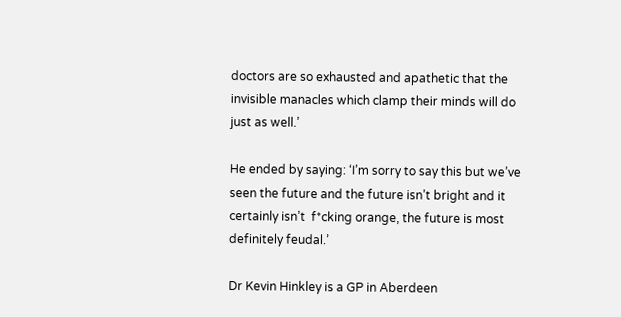doctors are so exhausted and apathetic that the invisible manacles which clamp their minds will do just as well.’

He ended by saying: ‘I’m sorry to say this but we’ve seen the future and the future isn’t bright and it certainly isn’t  f*cking orange, the future is most definitely feudal.’

Dr Kevin Hinkley is a GP in Aberdeen